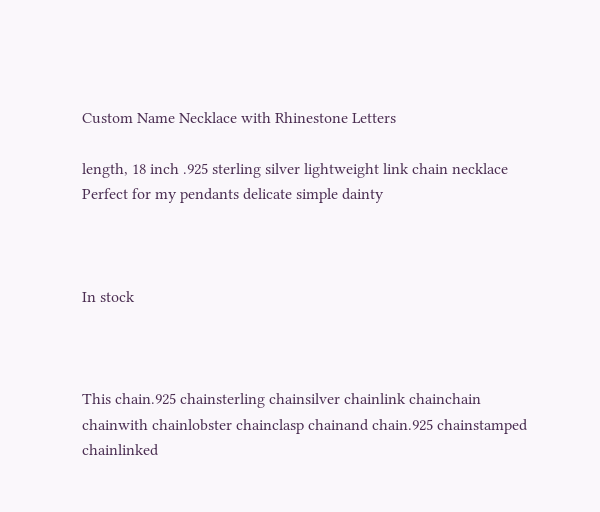Custom Name Necklace with Rhinestone Letters

length, 18 inch .925 sterling silver lightweight link chain necklace Perfect for my pendants delicate simple dainty



In stock



This chain.925 chainsterling chainsilver chainlink chainchain chainwith chainlobster chainclasp chainand chain.925 chainstamped chainlinked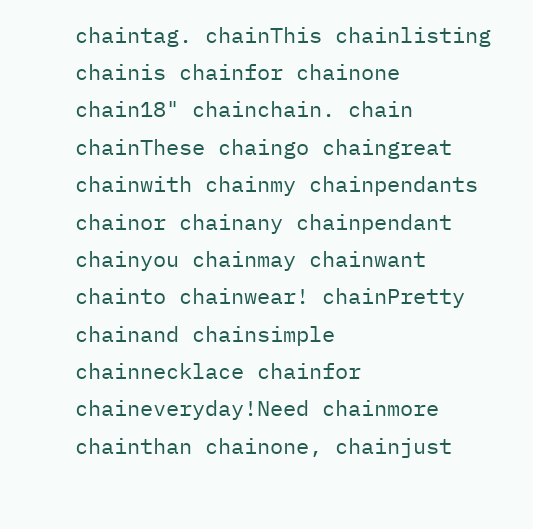chaintag. chainThis chainlisting chainis chainfor chainone chain18" chainchain. chain chainThese chaingo chaingreat chainwith chainmy chainpendants chainor chainany chainpendant chainyou chainmay chainwant chainto chainwear! chainPretty chainand chainsimple chainnecklace chainfor chaineveryday!Need chainmore chainthan chainone, chainjust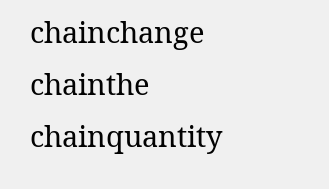chainchange chainthe chainquantity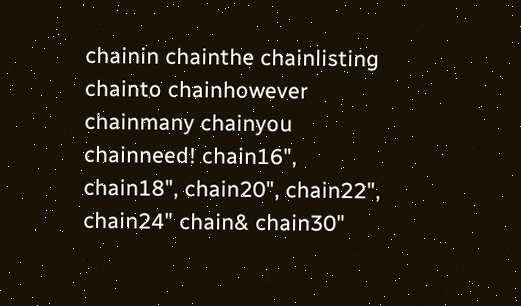chainin chainthe chainlisting chainto chainhowever chainmany chainyou chainneed! chain16", chain18", chain20", chain22", chain24" chain& chain30"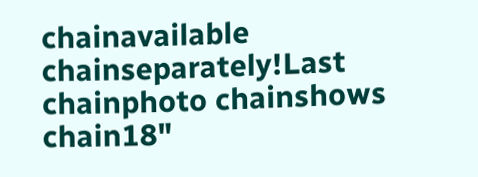chainavailable chainseparately!Last chainphoto chainshows chain18"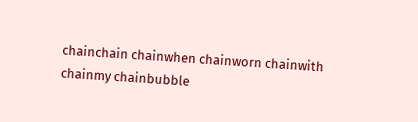chainchain chainwhen chainworn chainwith chainmy chainbubble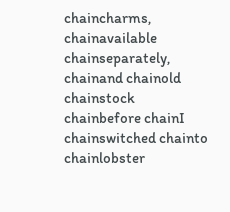chaincharms, chainavailable chainseparately, chainand chainold chainstock chainbefore chainI chainswitched chainto chainlobster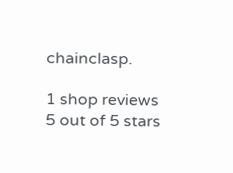chainclasp.

1 shop reviews 5 out of 5 stars